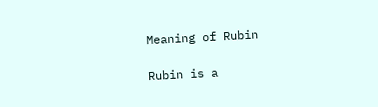Meaning of Rubin

Rubin is a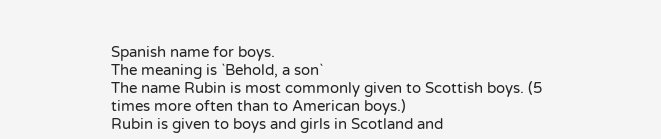Spanish name for boys.
The meaning is `Behold, a son`
The name Rubin is most commonly given to Scottish boys. (5 times more often than to American boys.)
Rubin is given to boys and girls in Scotland and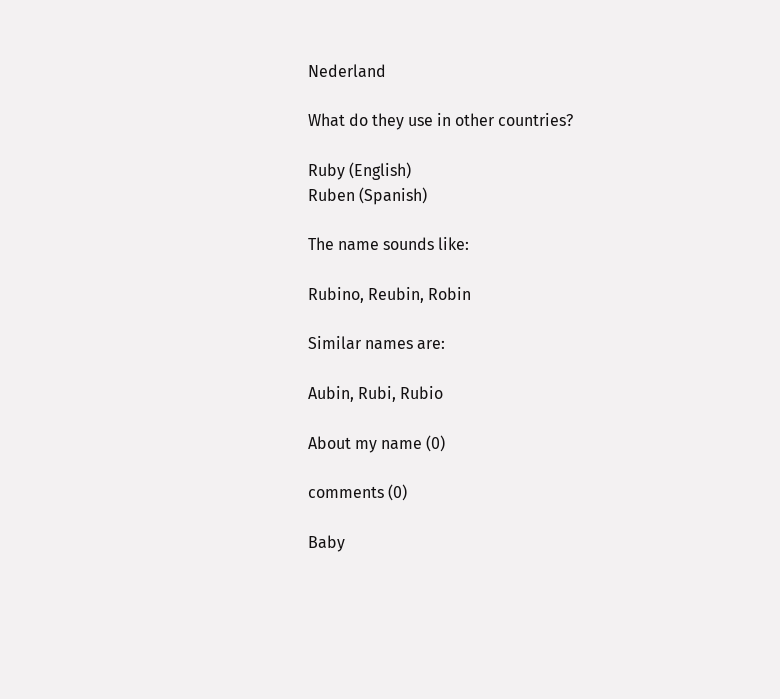Nederland

What do they use in other countries?

Ruby (English)
Ruben (Spanish)

The name sounds like:

Rubino, Reubin, Robin

Similar names are:

Aubin, Rubi, Rubio

About my name (0)

comments (0)

Baby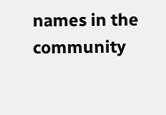names in the community